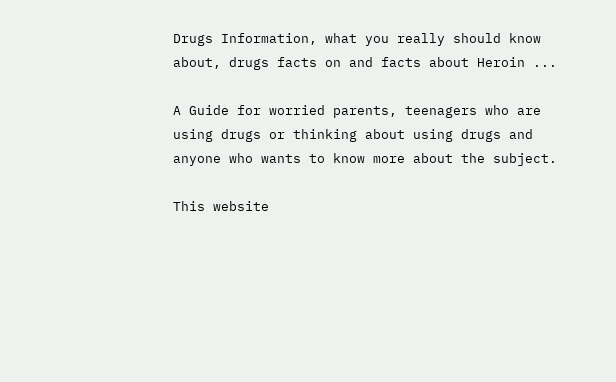Drugs Information, what you really should know about, drugs facts on and facts about Heroin ...

A Guide for worried parents, teenagers who are using drugs or thinking about using drugs and anyone who wants to know more about the subject.

This website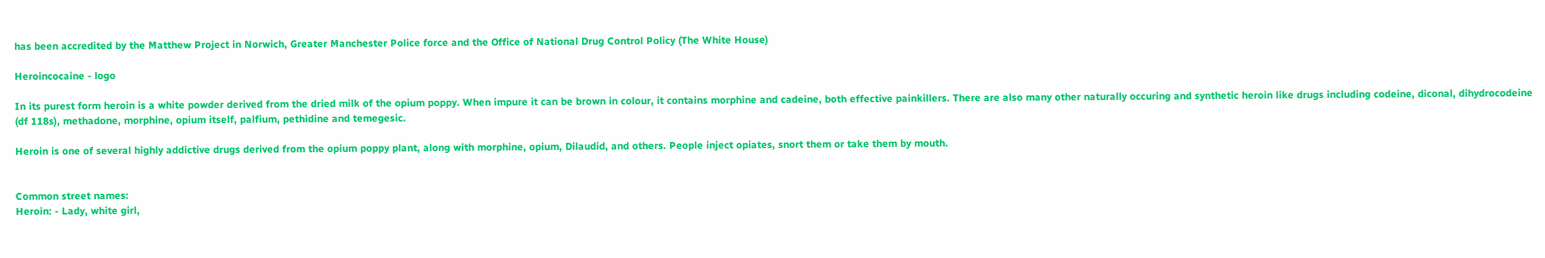has been accredited by the Matthew Project in Norwich, Greater Manchester Police force and the Office of National Drug Control Policy (The White House)

Heroincocaine - logo

In its purest form heroin is a white powder derived from the dried milk of the opium poppy. When impure it can be brown in colour, it contains morphine and cadeine, both effective painkillers. There are also many other naturally occuring and synthetic heroin like drugs including codeine, diconal, dihydrocodeine (df 118s), methadone, morphine, opium itself, palfium, pethidine and temegesic.

Heroin is one of several highly addictive drugs derived from the opium poppy plant, along with morphine, opium, Dilaudid, and others. People inject opiates, snort them or take them by mouth.


Common street names:
Heroin: - Lady, white girl,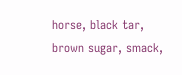horse, black tar, brown sugar, smack,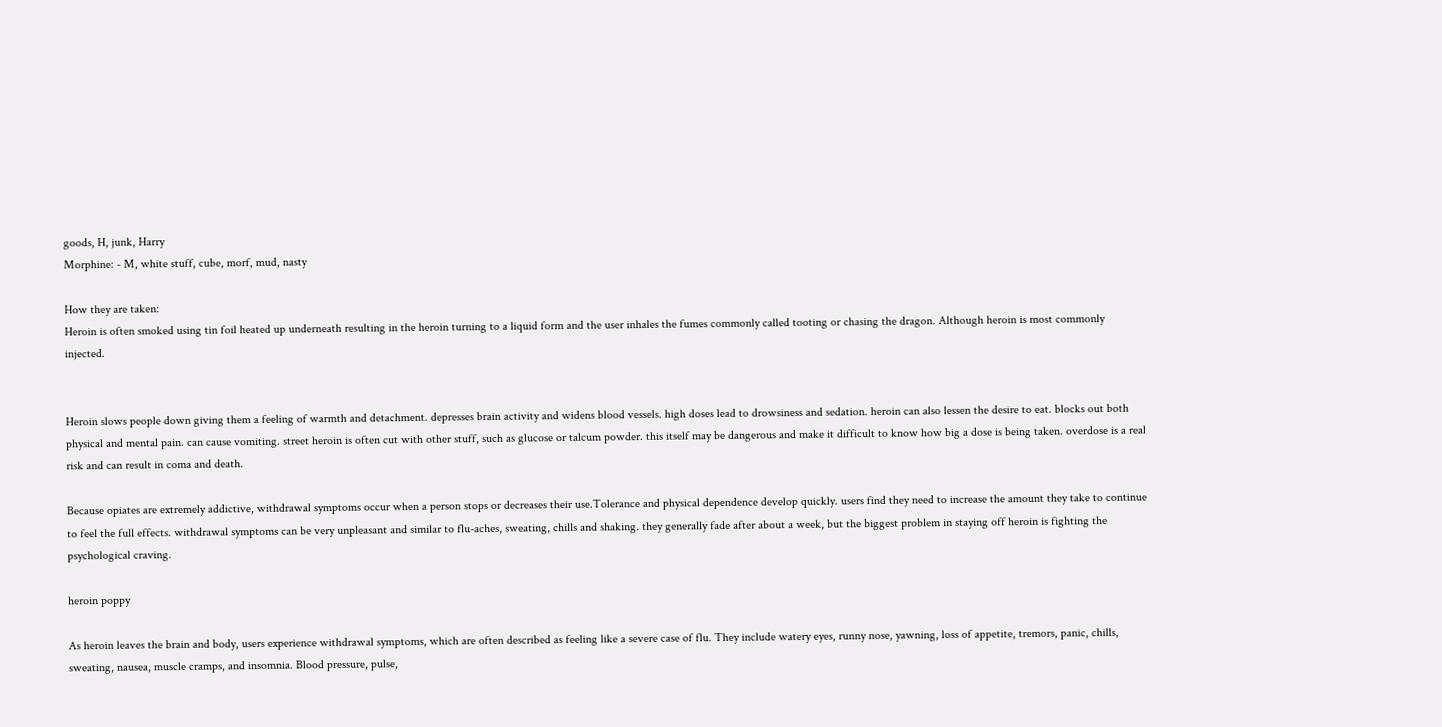goods, H, junk, Harry
Morphine: - M, white stuff, cube, morf, mud, nasty

How they are taken:
Heroin is often smoked using tin foil heated up underneath resulting in the heroin turning to a liquid form and the user inhales the fumes commonly called tooting or chasing the dragon. Although heroin is most commonly injected.


Heroin slows people down giving them a feeling of warmth and detachment. depresses brain activity and widens blood vessels. high doses lead to drowsiness and sedation. heroin can also lessen the desire to eat. blocks out both physical and mental pain. can cause vomiting. street heroin is often cut with other stuff, such as glucose or talcum powder. this itself may be dangerous and make it difficult to know how big a dose is being taken. overdose is a real risk and can result in coma and death.

Because opiates are extremely addictive, withdrawal symptoms occur when a person stops or decreases their use.Tolerance and physical dependence develop quickly. users find they need to increase the amount they take to continue to feel the full effects. withdrawal symptoms can be very unpleasant and similar to flu-aches, sweating, chills and shaking. they generally fade after about a week, but the biggest problem in staying off heroin is fighting the psychological craving.

heroin poppy

As heroin leaves the brain and body, users experience withdrawal symptoms, which are often described as feeling like a severe case of flu. They include watery eyes, runny nose, yawning, loss of appetite, tremors, panic, chills, sweating, nausea, muscle cramps, and insomnia. Blood pressure, pulse,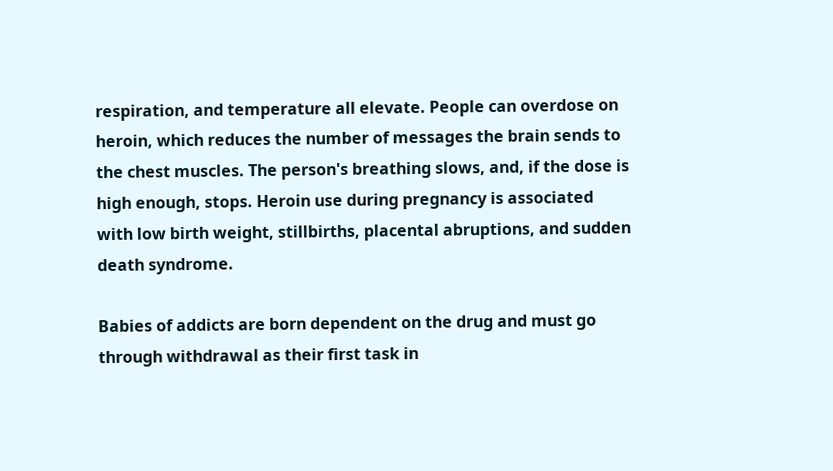respiration, and temperature all elevate. People can overdose on heroin, which reduces the number of messages the brain sends to the chest muscles. The person's breathing slows, and, if the dose is high enough, stops. Heroin use during pregnancy is associated with low birth weight, stillbirths, placental abruptions, and sudden death syndrome.

Babies of addicts are born dependent on the drug and must go through withdrawal as their first task in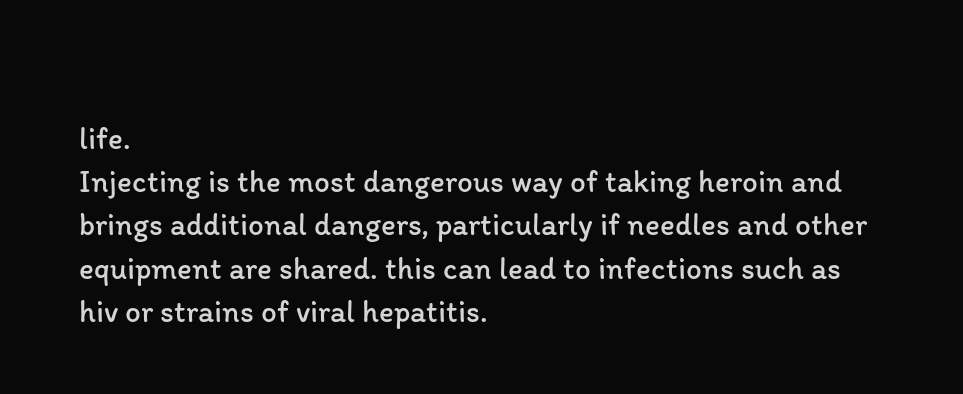life.
Injecting is the most dangerous way of taking heroin and brings additional dangers, particularly if needles and other equipment are shared. this can lead to infections such as hiv or strains of viral hepatitis.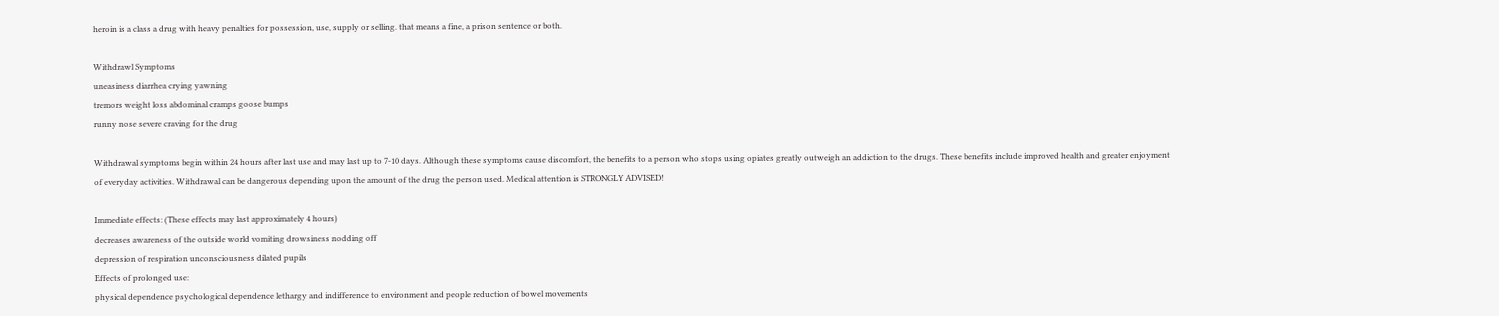heroin is a class a drug with heavy penalties for possession, use, supply or selling. that means a fine, a prison sentence or both.

Withdrawl Symptoms
uneasiness diarrhea crying yawning
tremors weight loss abdominal cramps goose bumps
runny nose severe craving for the drug

Withdrawal symptoms begin within 24 hours after last use and may last up to 7-10 days. Although these symptoms cause discomfort, the benefits to a person who stops using opiates greatly outweigh an addiction to the drugs. These benefits include improved health and greater enjoyment of everyday activities. Withdrawal can be dangerous depending upon the amount of the drug the person used. Medical attention is STRONGLY ADVISED!

Immediate effects: (These effects may last approximately 4 hours)
decreases awareness of the outside world vomiting drowsiness nodding off
depression of respiration unconsciousness dilated pupils
Effects of prolonged use:
physical dependence psychological dependence lethargy and indifference to environment and people reduction of bowel movements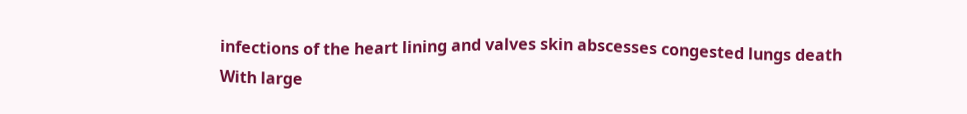infections of the heart lining and valves skin abscesses congested lungs death
With large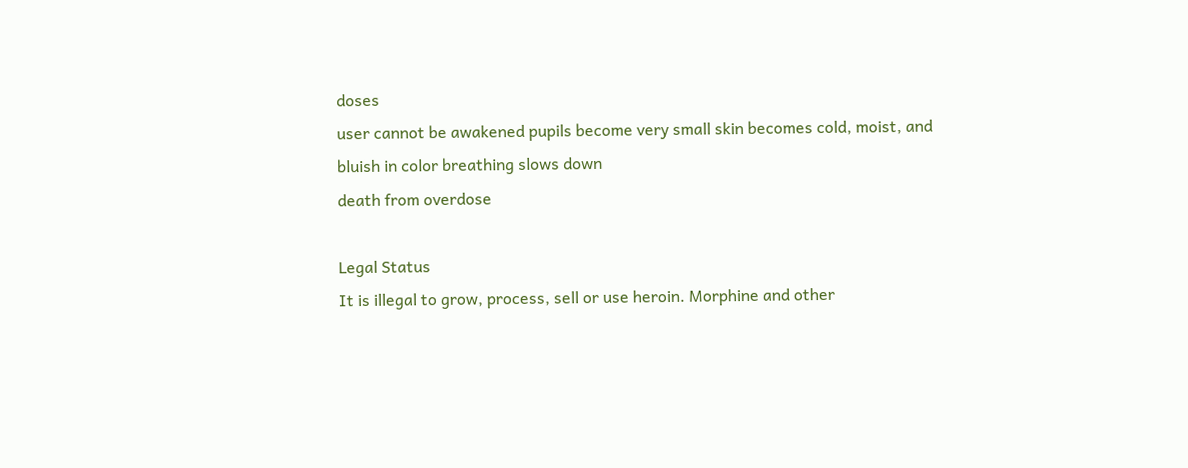doses
user cannot be awakened pupils become very small skin becomes cold, moist, and bluish in color breathing slows down
death from overdose

Legal Status
It is illegal to grow, process, sell or use heroin. Morphine and other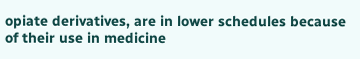opiate derivatives, are in lower schedules because of their use in medicine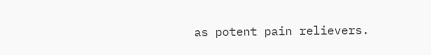as potent pain relievers.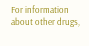For information about other drugs,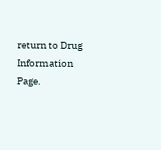return to Drug Information Page.